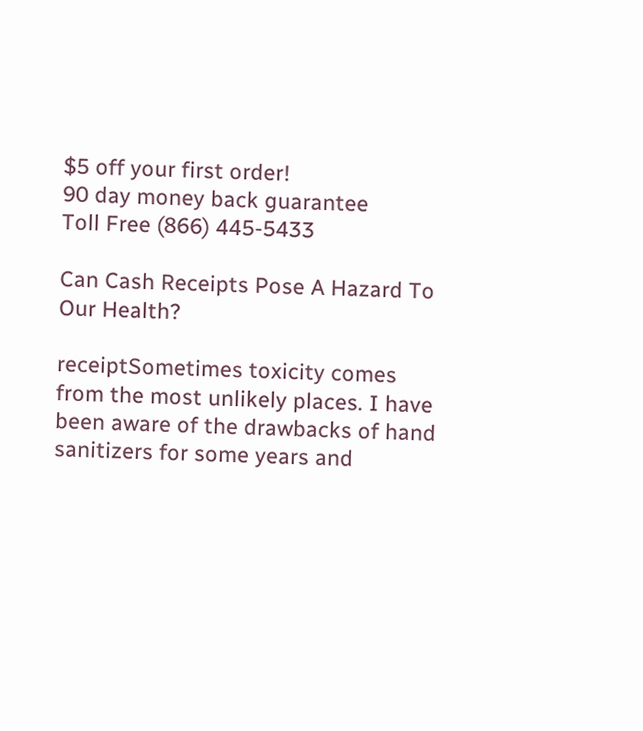$5 off your first order!
90 day money back guarantee
Toll Free (866) 445-5433

Can Cash Receipts Pose A Hazard To Our Health?

receiptSometimes toxicity comes from the most unlikely places. I have been aware of the drawbacks of hand sanitizers for some years and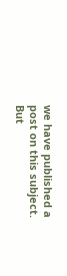we have published a post on this subject. But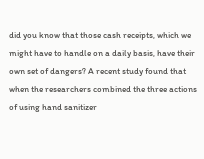did you know that those cash receipts, which we might have to handle on a daily basis, have their own set of dangers? A recent study found that when the researchers combined the three actions of using hand sanitizer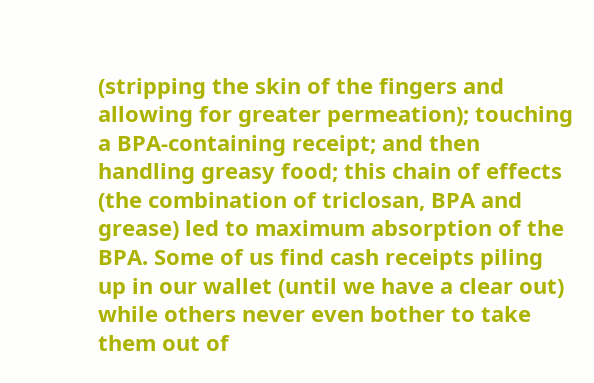(stripping the skin of the fingers and allowing for greater permeation); touching a BPA-containing receipt; and then handling greasy food; this chain of effects (the combination of triclosan, BPA and grease) led to maximum absorption of the BPA. Some of us find cash receipts piling up in our wallet (until we have a clear out) while others never even bother to take them out of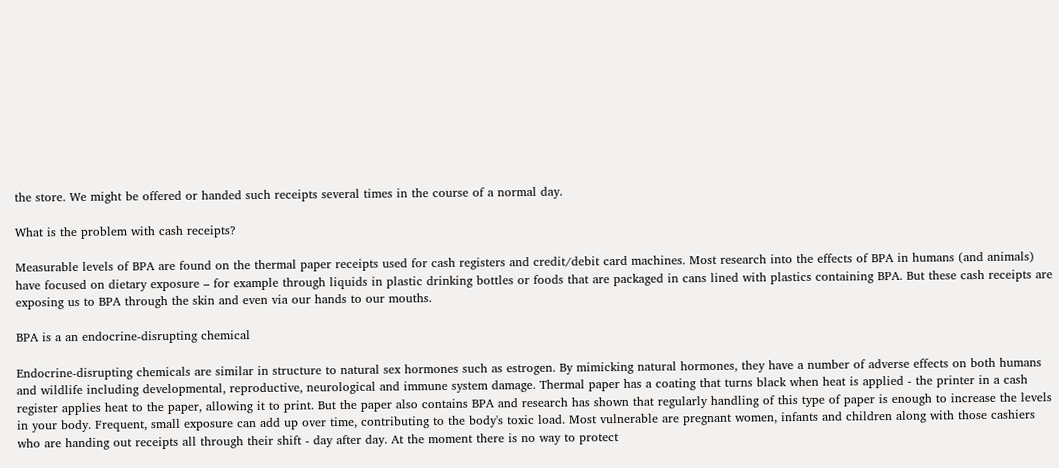the store. We might be offered or handed such receipts several times in the course of a normal day.

What is the problem with cash receipts?

Measurable levels of BPA are found on the thermal paper receipts used for cash registers and credit/debit card machines. Most research into the effects of BPA in humans (and animals) have focused on dietary exposure – for example through liquids in plastic drinking bottles or foods that are packaged in cans lined with plastics containing BPA. But these cash receipts are exposing us to BPA through the skin and even via our hands to our mouths.

BPA is a an endocrine-disrupting chemical

Endocrine-disrupting chemicals are similar in structure to natural sex hormones such as estrogen. By mimicking natural hormones, they have a number of adverse effects on both humans and wildlife including developmental, reproductive, neurological and immune system damage. Thermal paper has a coating that turns black when heat is applied - the printer in a cash register applies heat to the paper, allowing it to print. But the paper also contains BPA and research has shown that regularly handling of this type of paper is enough to increase the levels in your body. Frequent, small exposure can add up over time, contributing to the body's toxic load. Most vulnerable are pregnant women, infants and children along with those cashiers who are handing out receipts all through their shift - day after day. At the moment there is no way to protect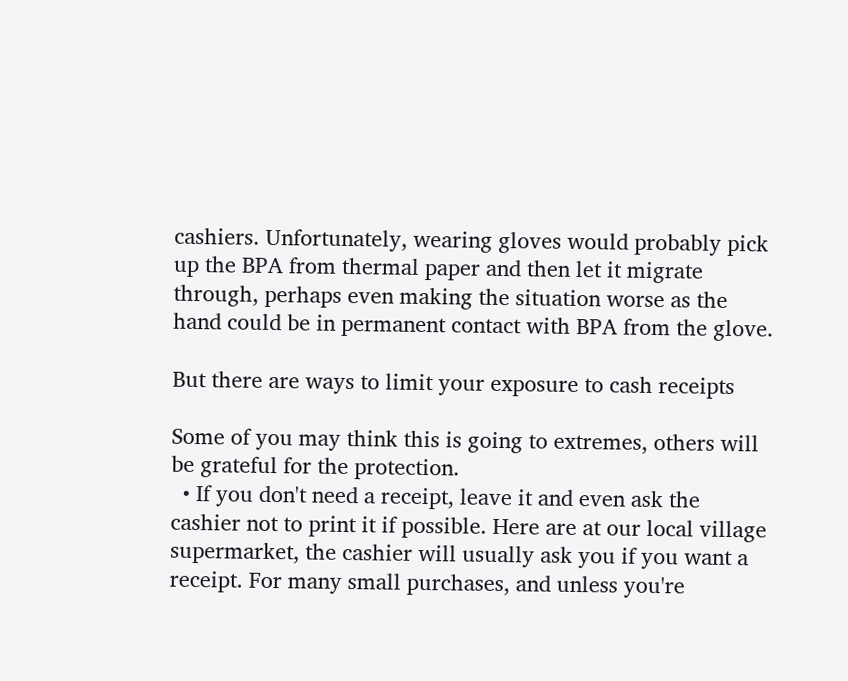cashiers. Unfortunately, wearing gloves would probably pick up the BPA from thermal paper and then let it migrate through, perhaps even making the situation worse as the hand could be in permanent contact with BPA from the glove.

But there are ways to limit your exposure to cash receipts

Some of you may think this is going to extremes, others will be grateful for the protection.
  • If you don't need a receipt, leave it and even ask the cashier not to print it if possible. Here are at our local village supermarket, the cashier will usually ask you if you want a receipt. For many small purchases, and unless you're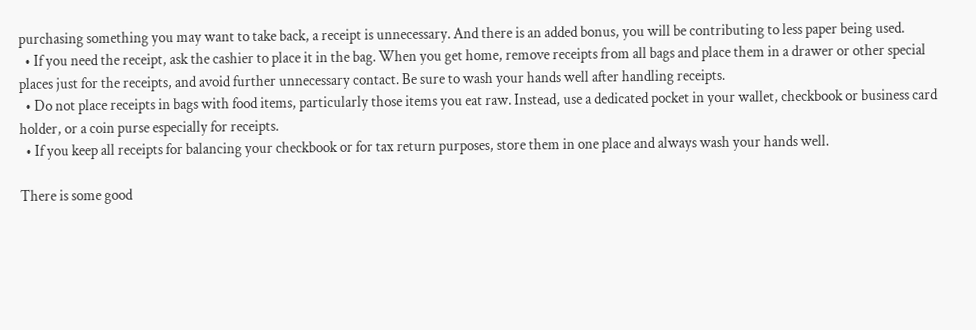purchasing something you may want to take back, a receipt is unnecessary. And there is an added bonus, you will be contributing to less paper being used.
  • If you need the receipt, ask the cashier to place it in the bag. When you get home, remove receipts from all bags and place them in a drawer or other special places just for the receipts, and avoid further unnecessary contact. Be sure to wash your hands well after handling receipts.
  • Do not place receipts in bags with food items, particularly those items you eat raw. Instead, use a dedicated pocket in your wallet, checkbook or business card holder, or a coin purse especially for receipts.
  • If you keep all receipts for balancing your checkbook or for tax return purposes, store them in one place and always wash your hands well.

There is some good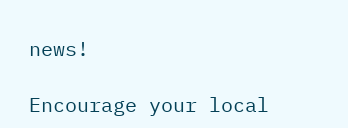news!

Encourage your local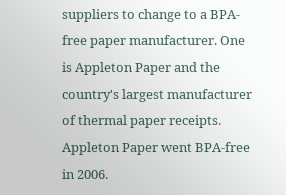suppliers to change to a BPA-free paper manufacturer. One is Appleton Paper and the country's largest manufacturer of thermal paper receipts. Appleton Paper went BPA-free in 2006.